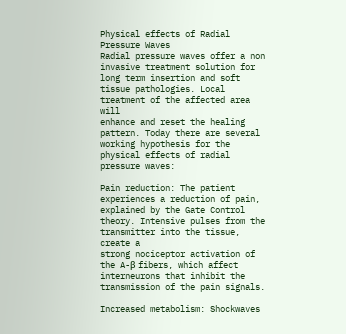Physical effects of Radial Pressure Waves
Radial pressure waves offer a non invasive treatment solution for long term insertion and soft tissue pathologies. Local treatment of the affected area will
enhance and reset the healing pattern. Today there are several working hypothesis for the physical effects of radial pressure waves:

Pain reduction: The patient experiences a reduction of pain, explained by the Gate Control theory. Intensive pulses from the transmitter into the tissue, create a
strong nociceptor activation of the A-β fibers, which affect interneurons that inhibit the transmission of the pain signals.

Increased metabolism: Shockwaves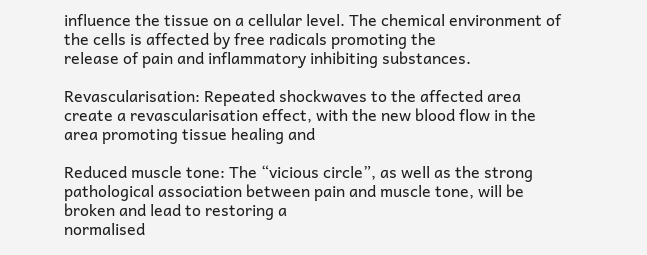influence the tissue on a cellular level. The chemical environment of the cells is affected by free radicals promoting the
release of pain and inflammatory inhibiting substances.

Revascularisation: Repeated shockwaves to the affected area create a revascularisation effect, with the new blood flow in the area promoting tissue healing and

Reduced muscle tone: The “vicious circle”, as well as the strong pathological association between pain and muscle tone, will be broken and lead to restoring a
normalised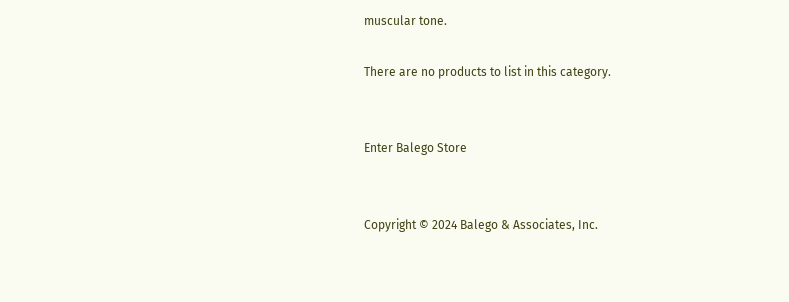muscular tone.

There are no products to list in this category.


Enter Balego Store


Copyright © 2024 Balego & Associates, Inc.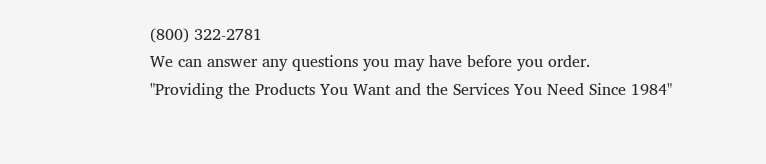(800) 322-2781
We can answer any questions you may have before you order.
"Providing the Products You Want and the Services You Need Since 1984"